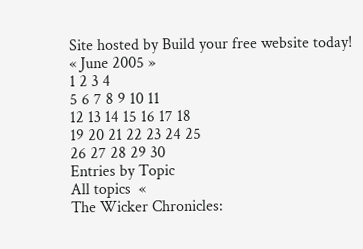Site hosted by Build your free website today!
« June 2005 »
1 2 3 4
5 6 7 8 9 10 11
12 13 14 15 16 17 18
19 20 21 22 23 24 25
26 27 28 29 30
Entries by Topic
All topics  «
The Wicker Chronicles: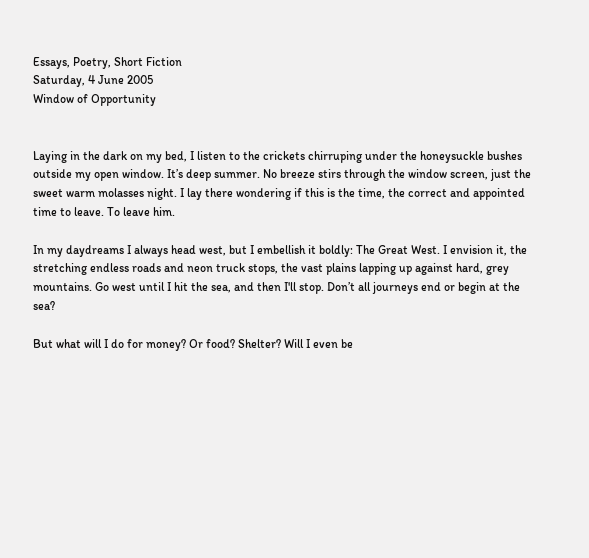Essays, Poetry, Short Fiction
Saturday, 4 June 2005
Window of Opportunity


Laying in the dark on my bed, I listen to the crickets chirruping under the honeysuckle bushes outside my open window. It’s deep summer. No breeze stirs through the window screen, just the sweet warm molasses night. I lay there wondering if this is the time, the correct and appointed time to leave. To leave him.

In my daydreams I always head west, but I embellish it boldly: The Great West. I envision it, the stretching endless roads and neon truck stops, the vast plains lapping up against hard, grey mountains. Go west until I hit the sea, and then I'll stop. Don’t all journeys end or begin at the sea?

But what will I do for money? Or food? Shelter? Will I even be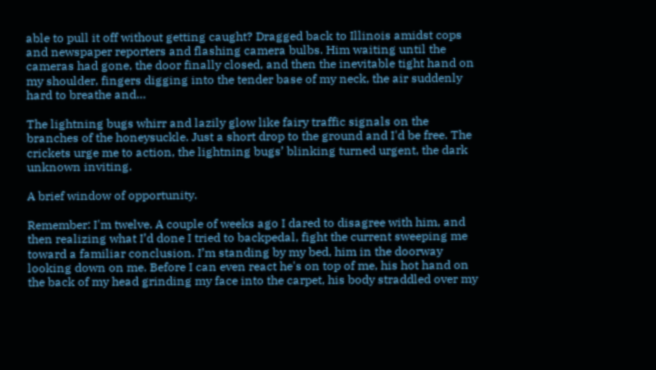able to pull it off without getting caught? Dragged back to Illinois amidst cops and newspaper reporters and flashing camera bulbs. Him waiting until the cameras had gone, the door finally closed, and then the inevitable tight hand on my shoulder, fingers digging into the tender base of my neck, the air suddenly hard to breathe and…

The lightning bugs whirr and lazily glow like fairy traffic signals on the branches of the honeysuckle. Just a short drop to the ground and I'd be free. The crickets urge me to action, the lightning bugs’ blinking turned urgent, the dark unknown inviting.

A brief window of opportunity.

Remember: I'm twelve. A couple of weeks ago I dared to disagree with him, and then realizing what I’d done I tried to backpedal, fight the current sweeping me toward a familiar conclusion. I’m standing by my bed, him in the doorway looking down on me. Before I can even react he's on top of me, his hot hand on the back of my head grinding my face into the carpet, his body straddled over my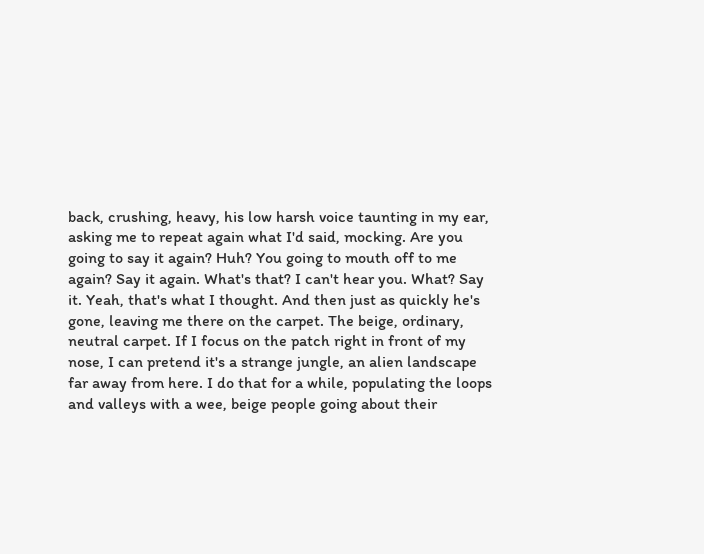back, crushing, heavy, his low harsh voice taunting in my ear, asking me to repeat again what I'd said, mocking. Are you going to say it again? Huh? You going to mouth off to me again? Say it again. What's that? I can't hear you. What? Say it. Yeah, that's what I thought. And then just as quickly he's gone, leaving me there on the carpet. The beige, ordinary, neutral carpet. If I focus on the patch right in front of my nose, I can pretend it's a strange jungle, an alien landscape far away from here. I do that for a while, populating the loops and valleys with a wee, beige people going about their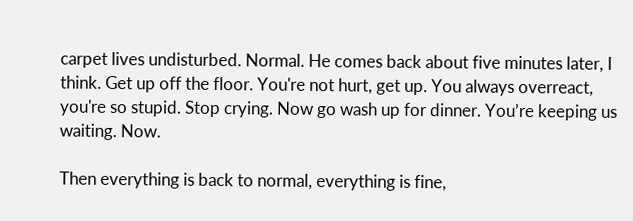carpet lives undisturbed. Normal. He comes back about five minutes later, I think. Get up off the floor. You're not hurt, get up. You always overreact, you're so stupid. Stop crying. Now go wash up for dinner. You’re keeping us waiting. Now.

Then everything is back to normal, everything is fine,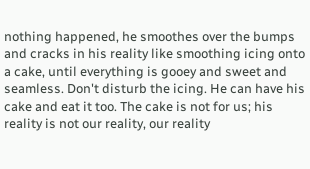nothing happened, he smoothes over the bumps and cracks in his reality like smoothing icing onto a cake, until everything is gooey and sweet and seamless. Don't disturb the icing. He can have his cake and eat it too. The cake is not for us; his reality is not our reality, our reality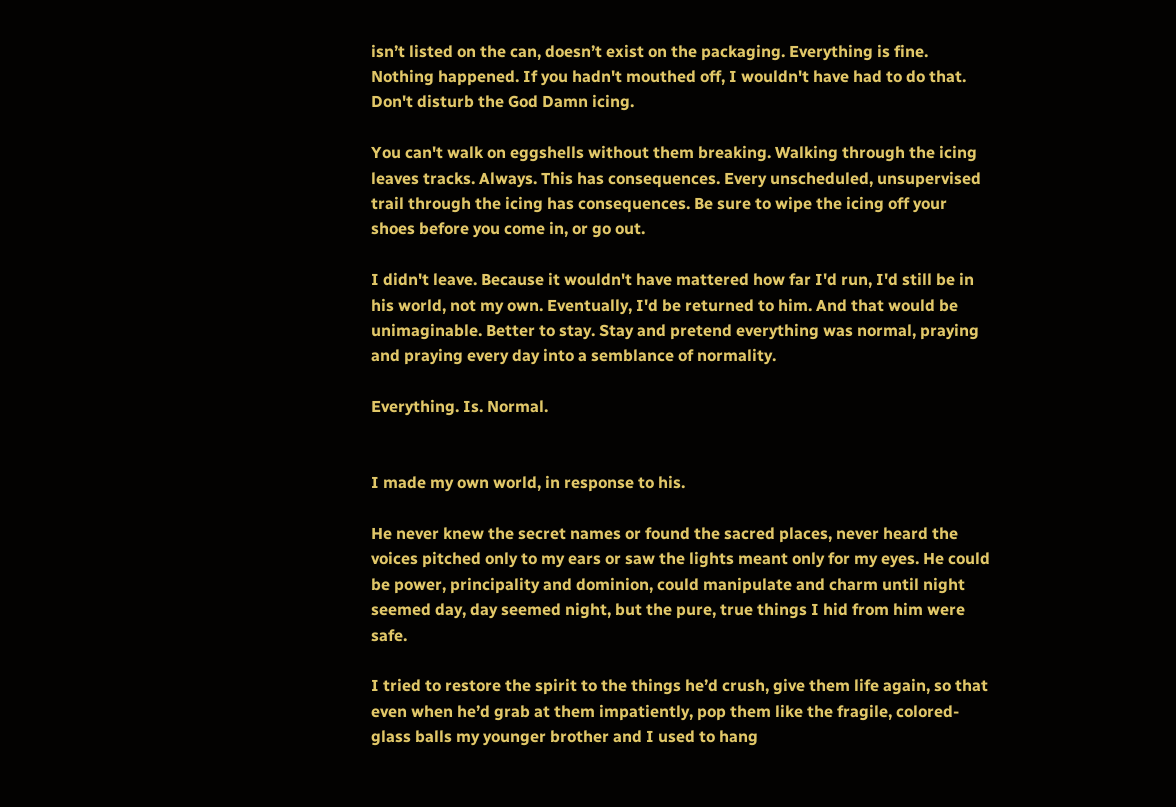isn’t listed on the can, doesn’t exist on the packaging. Everything is fine. Nothing happened. If you hadn't mouthed off, I wouldn't have had to do that. Don't disturb the God Damn icing.

You can't walk on eggshells without them breaking. Walking through the icing leaves tracks. Always. This has consequences. Every unscheduled, unsupervised trail through the icing has consequences. Be sure to wipe the icing off your shoes before you come in, or go out.

I didn't leave. Because it wouldn't have mattered how far I'd run, I'd still be in his world, not my own. Eventually, I'd be returned to him. And that would be unimaginable. Better to stay. Stay and pretend everything was normal, praying and praying every day into a semblance of normality.

Everything. Is. Normal.


I made my own world, in response to his.

He never knew the secret names or found the sacred places, never heard the voices pitched only to my ears or saw the lights meant only for my eyes. He could be power, principality and dominion, could manipulate and charm until night seemed day, day seemed night, but the pure, true things I hid from him were safe.

I tried to restore the spirit to the things he’d crush, give them life again, so that even when he’d grab at them impatiently, pop them like the fragile, colored-glass balls my younger brother and I used to hang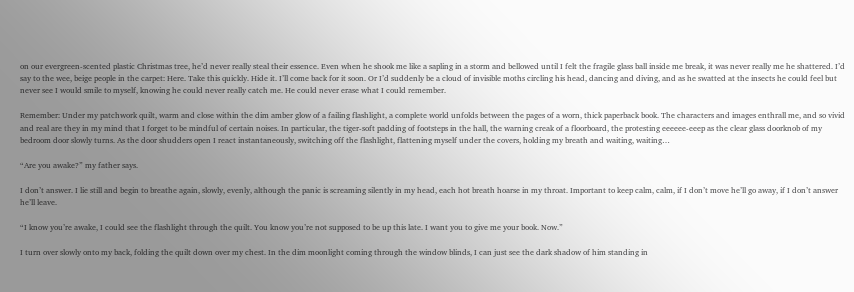on our evergreen-scented plastic Christmas tree, he’d never really steal their essence. Even when he shook me like a sapling in a storm and bellowed until I felt the fragile glass ball inside me break, it was never really me he shattered. I’d say to the wee, beige people in the carpet: Here. Take this quickly. Hide it. I’ll come back for it soon. Or I’d suddenly be a cloud of invisible moths circling his head, dancing and diving, and as he swatted at the insects he could feel but never see I would smile to myself, knowing he could never really catch me. He could never erase what I could remember.

Remember: Under my patchwork quilt, warm and close within the dim amber glow of a failing flashlight, a complete world unfolds between the pages of a worn, thick paperback book. The characters and images enthrall me, and so vivid and real are they in my mind that I forget to be mindful of certain noises. In particular, the tiger-soft padding of footsteps in the hall, the warning creak of a floorboard, the protesting eeeeee-eeep as the clear glass doorknob of my bedroom door slowly turns. As the door shudders open I react instantaneously, switching off the flashlight, flattening myself under the covers, holding my breath and waiting, waiting…

“Are you awake?” my father says.

I don’t answer. I lie still and begin to breathe again, slowly, evenly, although the panic is screaming silently in my head, each hot breath hoarse in my throat. Important to keep calm, calm, if I don’t move he’ll go away, if I don’t answer he’ll leave.

“I know you’re awake, I could see the flashlight through the quilt. You know you’re not supposed to be up this late. I want you to give me your book. Now.”

I turn over slowly onto my back, folding the quilt down over my chest. In the dim moonlight coming through the window blinds, I can just see the dark shadow of him standing in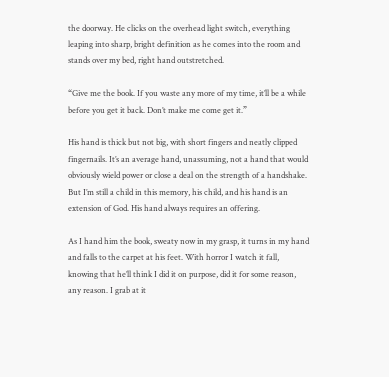the doorway. He clicks on the overhead light switch, everything leaping into sharp, bright definition as he comes into the room and stands over my bed, right hand outstretched.

“Give me the book. If you waste any more of my time, it’ll be a while before you get it back. Don’t make me come get it.”

His hand is thick but not big, with short fingers and neatly clipped fingernails. It’s an average hand, unassuming, not a hand that would obviously wield power or close a deal on the strength of a handshake. But I’m still a child in this memory, his child, and his hand is an extension of God. His hand always requires an offering.

As I hand him the book, sweaty now in my grasp, it turns in my hand and falls to the carpet at his feet. With horror I watch it fall, knowing that he’ll think I did it on purpose, did it for some reason, any reason. I grab at it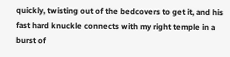quickly, twisting out of the bedcovers to get it, and his fast hard knuckle connects with my right temple in a burst of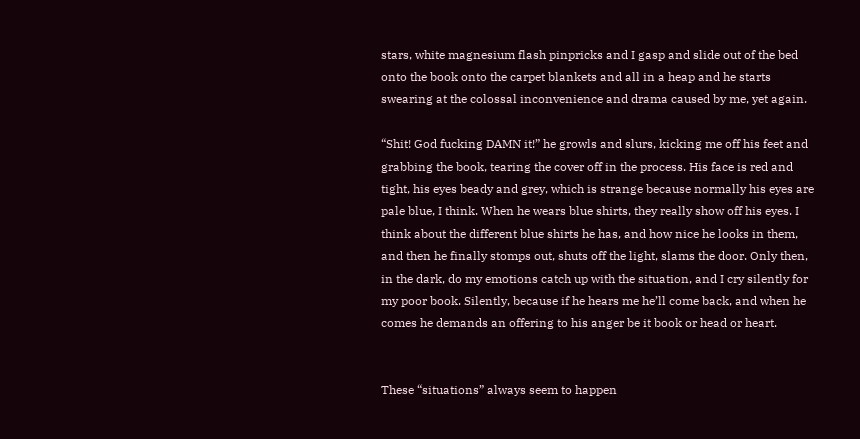stars, white magnesium flash pinpricks and I gasp and slide out of the bed onto the book onto the carpet blankets and all in a heap and he starts swearing at the colossal inconvenience and drama caused by me, yet again.

“Shit! God fucking DAMN it!” he growls and slurs, kicking me off his feet and grabbing the book, tearing the cover off in the process. His face is red and tight, his eyes beady and grey, which is strange because normally his eyes are pale blue, I think. When he wears blue shirts, they really show off his eyes. I think about the different blue shirts he has, and how nice he looks in them, and then he finally stomps out, shuts off the light, slams the door. Only then, in the dark, do my emotions catch up with the situation, and I cry silently for my poor book. Silently, because if he hears me he’ll come back, and when he comes he demands an offering to his anger be it book or head or heart.


These “situations” always seem to happen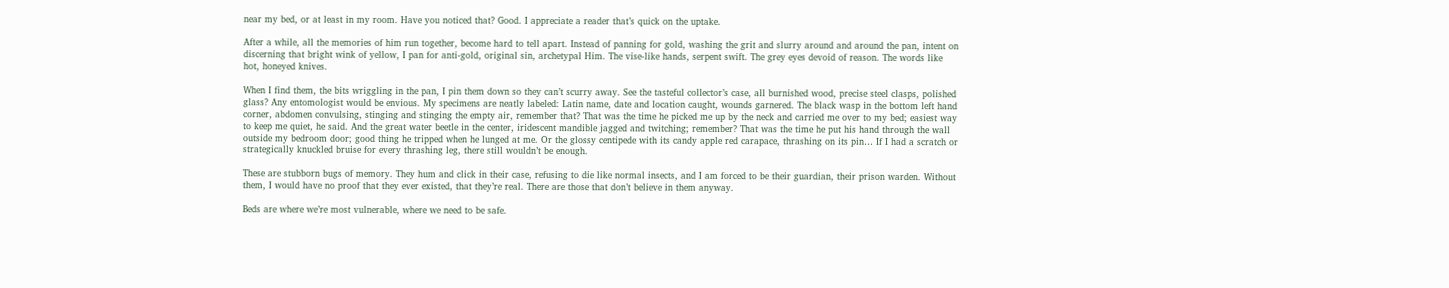near my bed, or at least in my room. Have you noticed that? Good. I appreciate a reader that’s quick on the uptake.

After a while, all the memories of him run together, become hard to tell apart. Instead of panning for gold, washing the grit and slurry around and around the pan, intent on discerning that bright wink of yellow, I pan for anti-gold, original sin, archetypal Him. The vise-like hands, serpent swift. The grey eyes devoid of reason. The words like hot, honeyed knives.

When I find them, the bits wriggling in the pan, I pin them down so they can’t scurry away. See the tasteful collector’s case, all burnished wood, precise steel clasps, polished glass? Any entomologist would be envious. My specimens are neatly labeled: Latin name, date and location caught, wounds garnered. The black wasp in the bottom left hand corner, abdomen convulsing, stinging and stinging the empty air, remember that? That was the time he picked me up by the neck and carried me over to my bed; easiest way to keep me quiet, he said. And the great water beetle in the center, iridescent mandible jagged and twitching; remember? That was the time he put his hand through the wall outside my bedroom door; good thing he tripped when he lunged at me. Or the glossy centipede with its candy apple red carapace, thrashing on its pin… If I had a scratch or strategically knuckled bruise for every thrashing leg, there still wouldn’t be enough.

These are stubborn bugs of memory. They hum and click in their case, refusing to die like normal insects, and I am forced to be their guardian, their prison warden. Without them, I would have no proof that they ever existed, that they’re real. There are those that don’t believe in them anyway.

Beds are where we’re most vulnerable, where we need to be safe.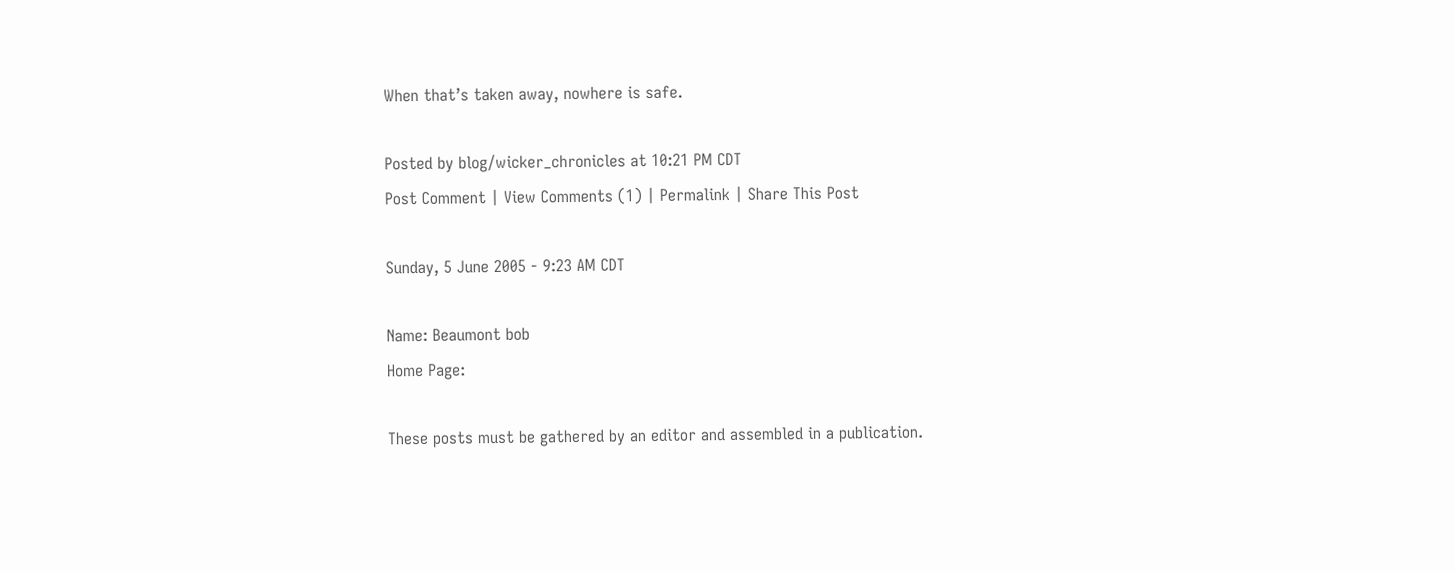When that’s taken away, nowhere is safe.

Posted by blog/wicker_chronicles at 10:21 PM CDT
Post Comment | View Comments (1) | Permalink | Share This Post

Sunday, 5 June 2005 - 9:23 AM CDT

Name: Beaumont bob
Home Page:

These posts must be gathered by an editor and assembled in a publication.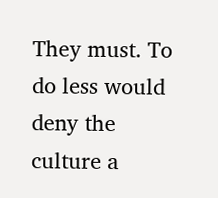They must. To do less would deny the culture a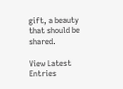gift, a beauty that should be shared.

View Latest Entries